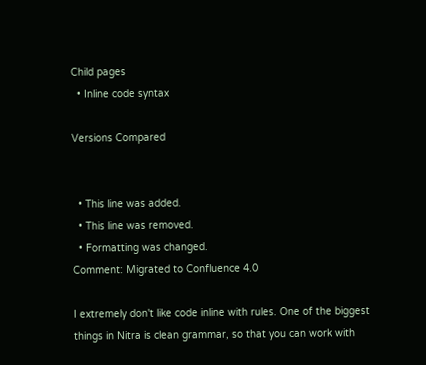Child pages
  • Inline code syntax

Versions Compared


  • This line was added.
  • This line was removed.
  • Formatting was changed.
Comment: Migrated to Confluence 4.0

I extremely don't like code inline with rules. One of the biggest things in Nitra is clean grammar, so that you can work with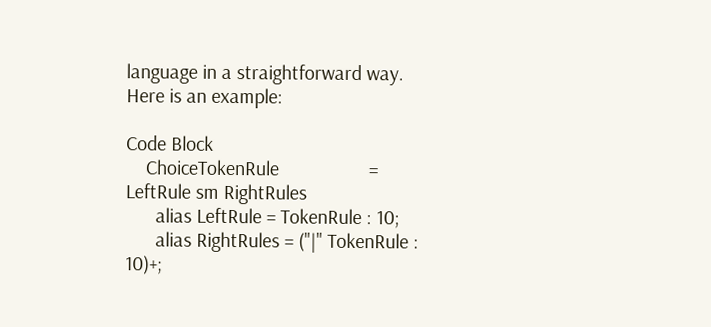language in a straightforward way.
Here is an example:

Code Block
    ChoiceTokenRule                  = LeftRule sm RightRules
      alias LeftRule = TokenRule : 10;
      alias RightRules = ("|" TokenRule : 10)+;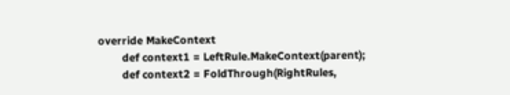override MakeContext
        def context1 = LeftRule.MakeContext(parent);
        def context2 = FoldThrough(RightRules,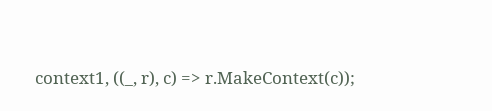context1, ((_, r), c) => r.MakeContext(c));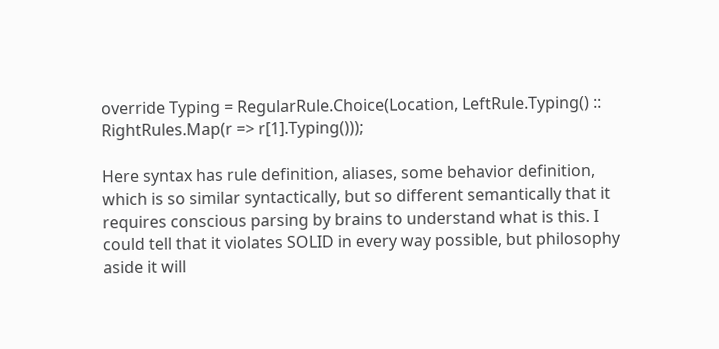override Typing = RegularRule.Choice(Location, LeftRule.Typing() :: RightRules.Map(r => r[1].Typing()));

Here syntax has rule definition, aliases, some behavior definition, which is so similar syntactically, but so different semantically that it requires conscious parsing by brains to understand what is this. I could tell that it violates SOLID in every way possible, but philosophy aside it will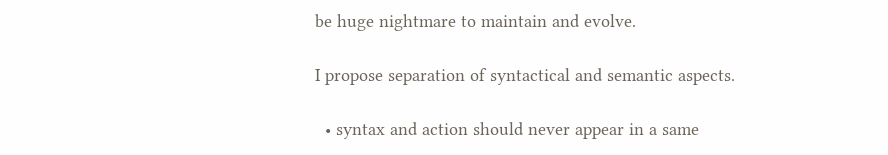be huge nightmare to maintain and evolve.

I propose separation of syntactical and semantic aspects.

  • syntax and action should never appear in a same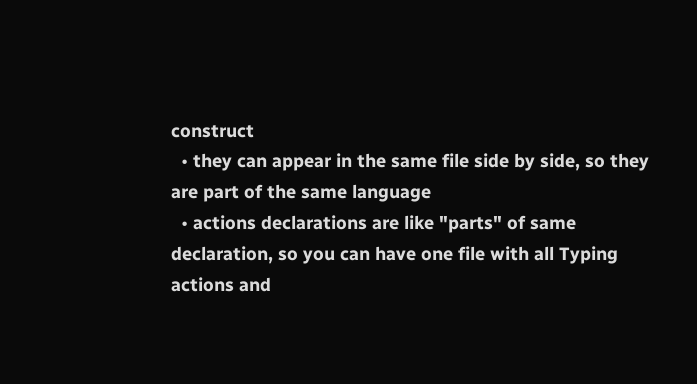construct
  • they can appear in the same file side by side, so they are part of the same language
  • actions declarations are like "parts" of same declaration, so you can have one file with all Typing actions and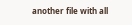another file with all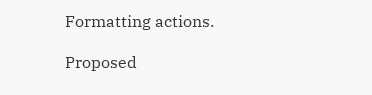Formatting actions.

Proposed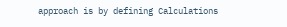approach is by defining Calculations